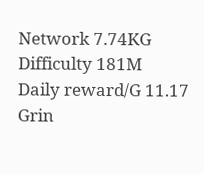Network 7.74KG
Difficulty 181M
Daily reward/G 11.17
Grin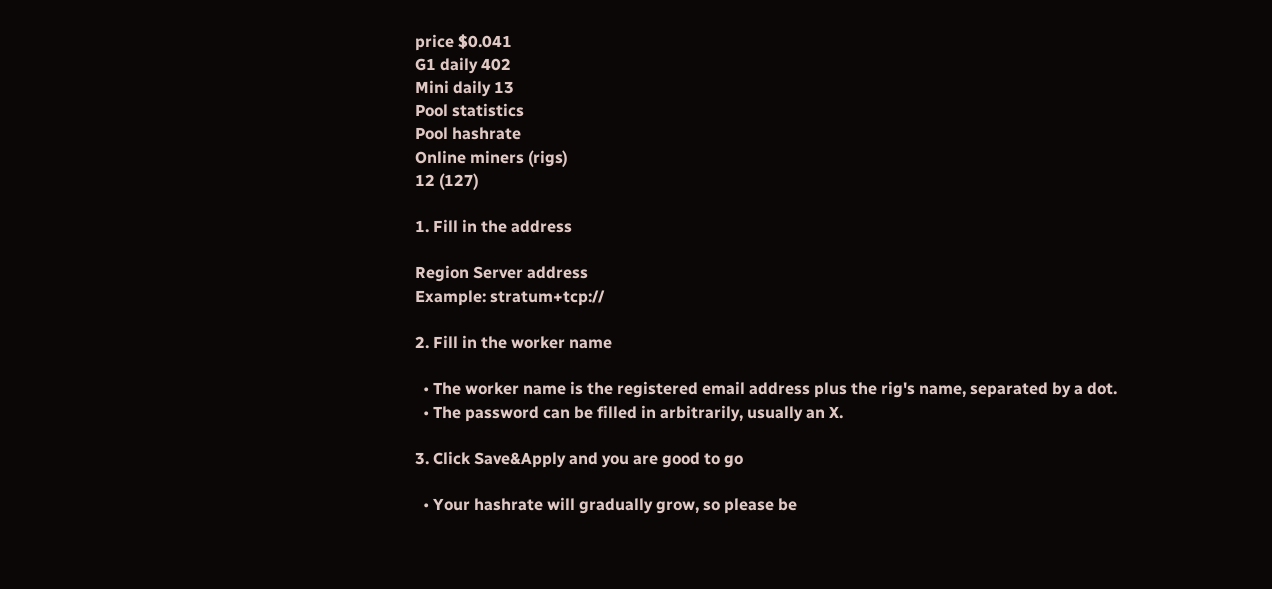price $0.041
G1 daily 402
Mini daily 13
Pool statistics
Pool hashrate
Online miners (rigs)
12 (127)

1. Fill in the address

Region Server address
Example: stratum+tcp://

2. Fill in the worker name

  • The worker name is the registered email address plus the rig's name, separated by a dot.
  • The password can be filled in arbitrarily, usually an X.

3. Click Save&Apply and you are good to go

  • Your hashrate will gradually grow, so please be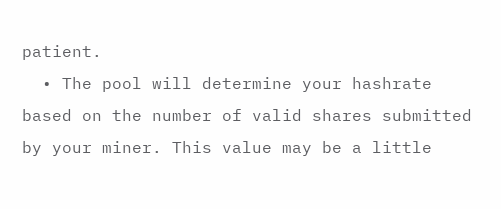patient.
  • The pool will determine your hashrate based on the number of valid shares submitted by your miner. This value may be a little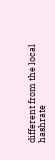different from the local hashrate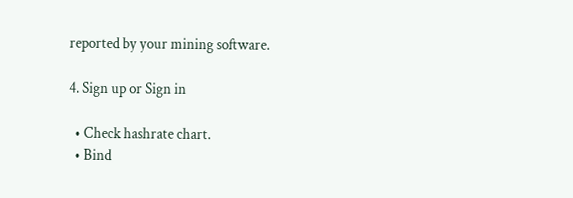reported by your mining software.

4. Sign up or Sign in

  • Check hashrate chart.
  • Bind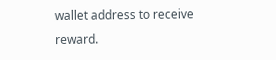wallet address to receive reward.